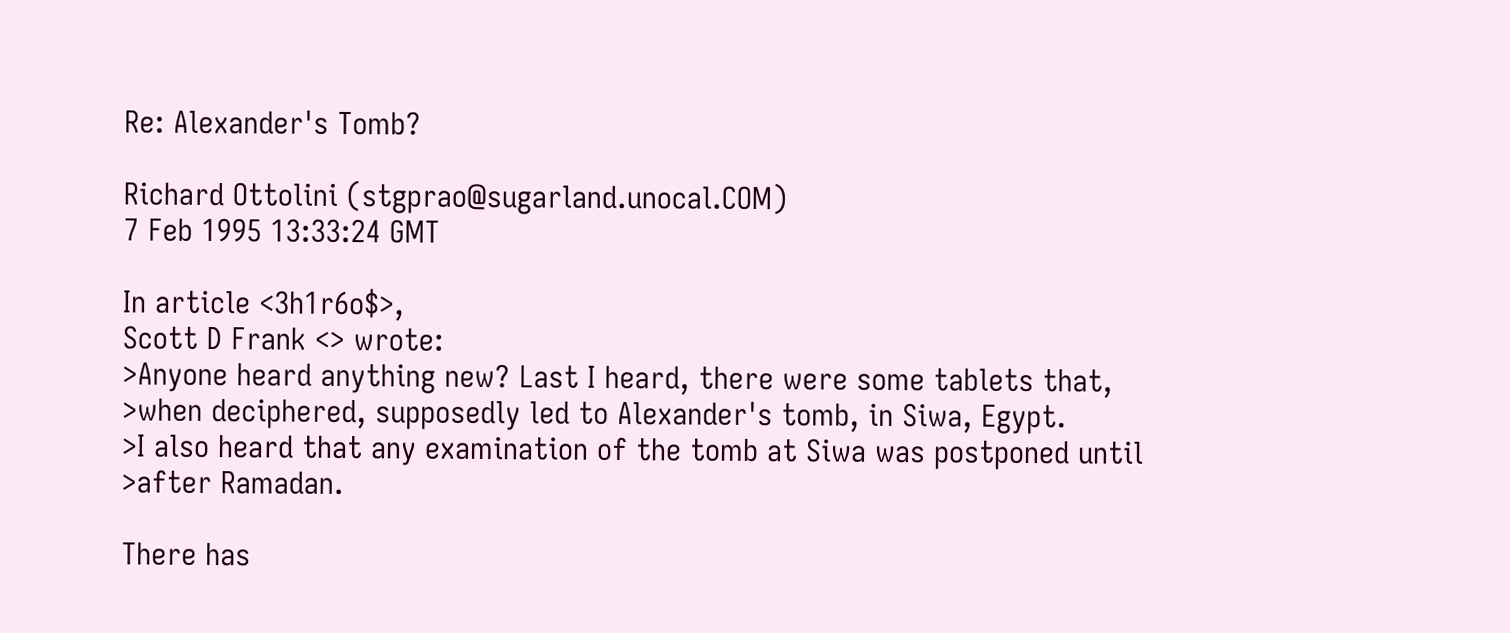Re: Alexander's Tomb?

Richard Ottolini (stgprao@sugarland.unocal.COM)
7 Feb 1995 13:33:24 GMT

In article <3h1r6o$>,
Scott D Frank <> wrote:
>Anyone heard anything new? Last I heard, there were some tablets that,
>when deciphered, supposedly led to Alexander's tomb, in Siwa, Egypt.
>I also heard that any examination of the tomb at Siwa was postponed until
>after Ramadan.

There has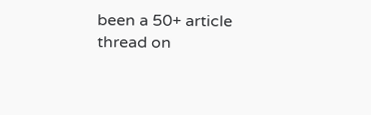been a 50+ article thread on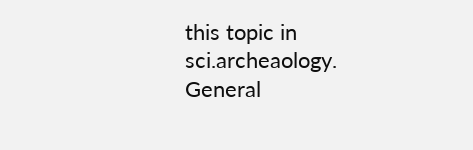this topic in sci.archeaology.
General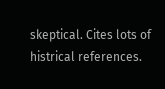skeptical. Cites lots of histrical references.